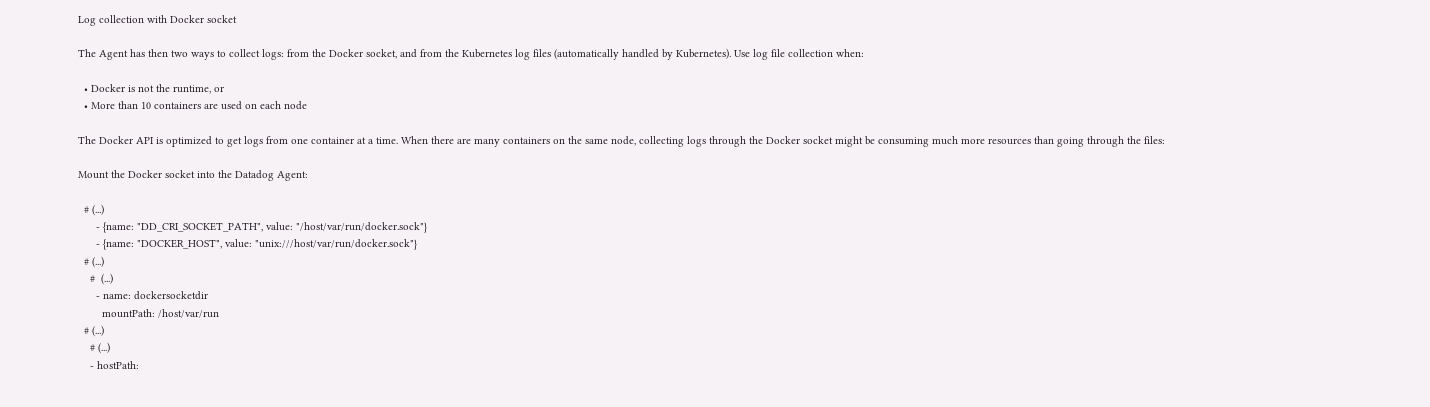Log collection with Docker socket

The Agent has then two ways to collect logs: from the Docker socket, and from the Kubernetes log files (automatically handled by Kubernetes). Use log file collection when:

  • Docker is not the runtime, or
  • More than 10 containers are used on each node

The Docker API is optimized to get logs from one container at a time. When there are many containers on the same node, collecting logs through the Docker socket might be consuming much more resources than going through the files:

Mount the Docker socket into the Datadog Agent:

  # (...)
      - {name: "DD_CRI_SOCKET_PATH", value: "/host/var/run/docker.sock"}
      - {name: "DOCKER_HOST", value: "unix:///host/var/run/docker.sock"}
  # (...)
    #  (...)
      - name: dockersocketdir
        mountPath: /host/var/run
  # (...)
    # (...)
    - hostPath: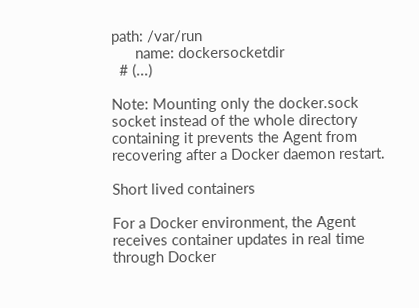path: /var/run
      name: dockersocketdir
  # (...)

Note: Mounting only the docker.sock socket instead of the whole directory containing it prevents the Agent from recovering after a Docker daemon restart.

Short lived containers

For a Docker environment, the Agent receives container updates in real time through Docker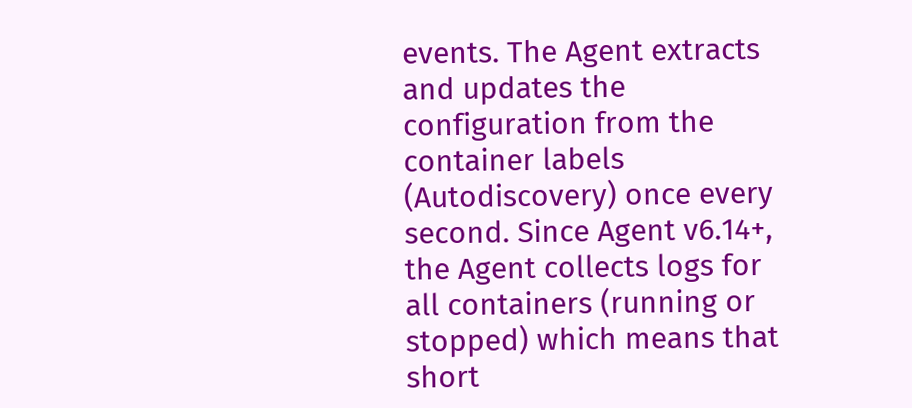events. The Agent extracts and updates the configuration from the container labels (Autodiscovery) once every second. Since Agent v6.14+, the Agent collects logs for all containers (running or stopped) which means that short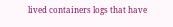lived containers logs that have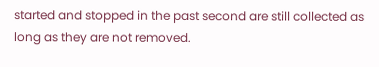started and stopped in the past second are still collected as long as they are not removed.